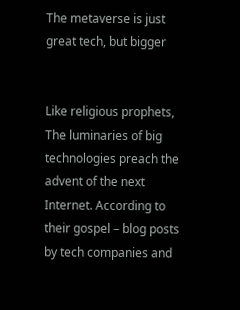The metaverse is just great tech, but bigger


Like religious prophets, The luminaries of big technologies preach the advent of the next Internet. According to their gospel – blog posts by tech companies and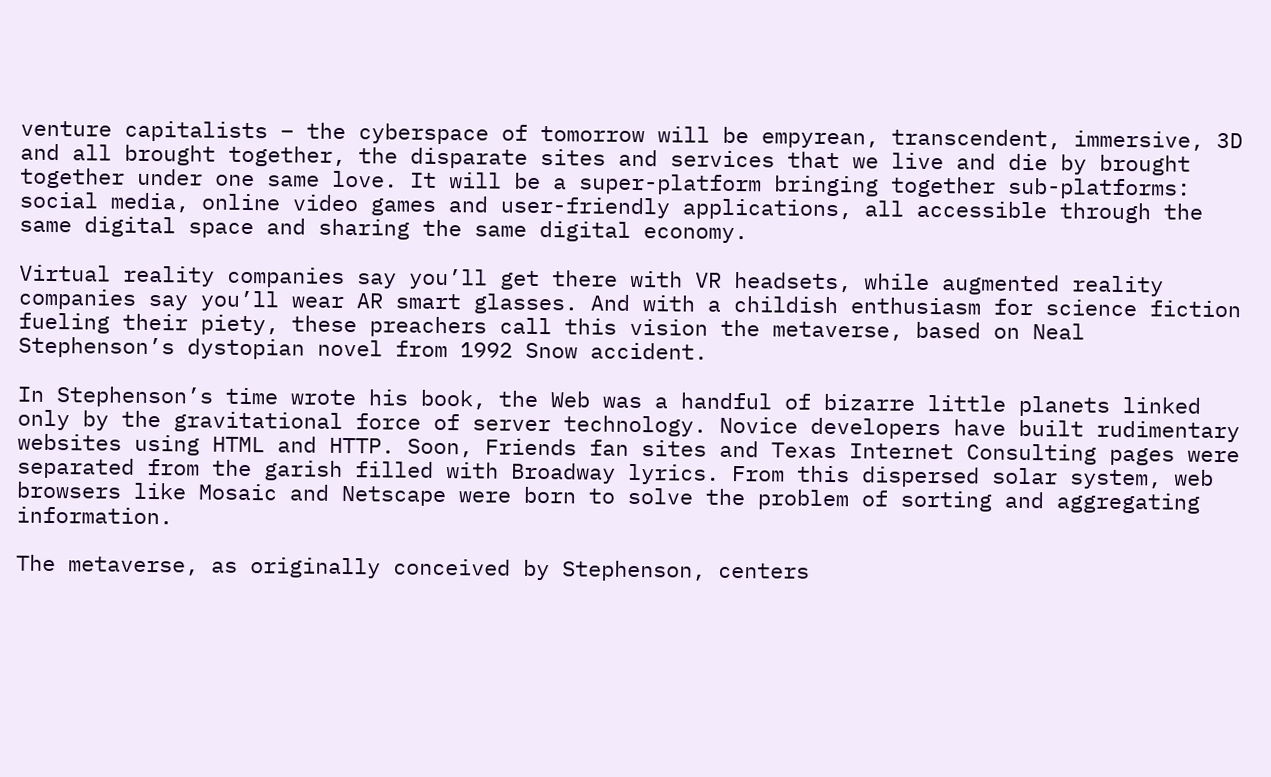venture capitalists – the cyberspace of tomorrow will be empyrean, transcendent, immersive, 3D and all brought together, the disparate sites and services that we live and die by brought together under one same love. It will be a super-platform bringing together sub-platforms: social media, online video games and user-friendly applications, all accessible through the same digital space and sharing the same digital economy.

Virtual reality companies say you’ll get there with VR headsets, while augmented reality companies say you’ll wear AR smart glasses. And with a childish enthusiasm for science fiction fueling their piety, these preachers call this vision the metaverse, based on Neal Stephenson’s dystopian novel from 1992 Snow accident.

In Stephenson’s time wrote his book, the Web was a handful of bizarre little planets linked only by the gravitational force of server technology. Novice developers have built rudimentary websites using HTML and HTTP. Soon, Friends fan sites and Texas Internet Consulting pages were separated from the garish filled with Broadway lyrics. From this dispersed solar system, web browsers like Mosaic and Netscape were born to solve the problem of sorting and aggregating information.

The metaverse, as originally conceived by Stephenson, centers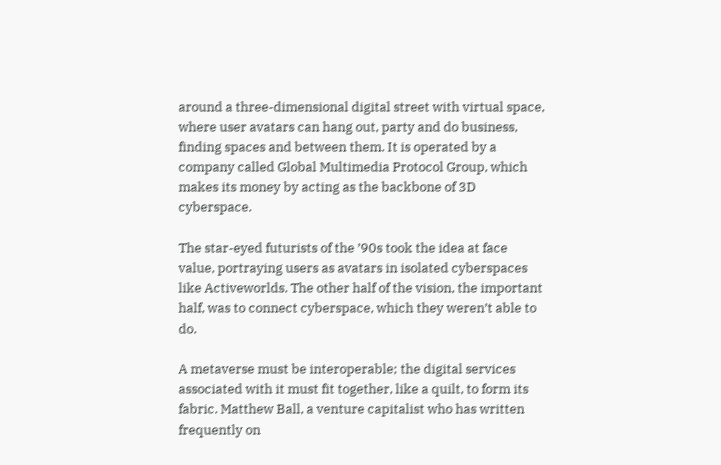around a three-dimensional digital street with virtual space, where user avatars can hang out, party and do business, finding spaces and between them. It is operated by a company called Global Multimedia Protocol Group, which makes its money by acting as the backbone of 3D cyberspace.

The star-eyed futurists of the ’90s took the idea at face value, portraying users as avatars in isolated cyberspaces like Activeworlds. The other half of the vision, the important half, was to connect cyberspace, which they weren’t able to do.

A metaverse must be interoperable; the digital services associated with it must fit together, like a quilt, to form its fabric. Matthew Ball, a venture capitalist who has written frequently on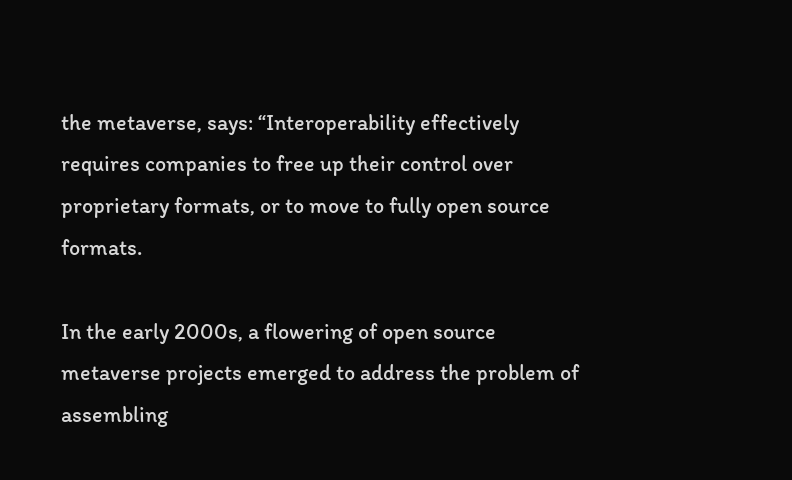the metaverse, says: “Interoperability effectively requires companies to free up their control over proprietary formats, or to move to fully open source formats.

In the early 2000s, a flowering of open source metaverse projects emerged to address the problem of assembling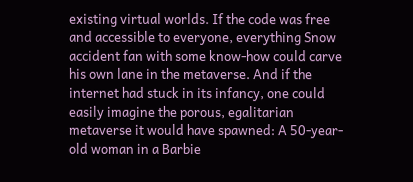existing virtual worlds. If the code was free and accessible to everyone, everything Snow accident fan with some know-how could carve his own lane in the metaverse. And if the internet had stuck in its infancy, one could easily imagine the porous, egalitarian metaverse it would have spawned: A 50-year-old woman in a Barbie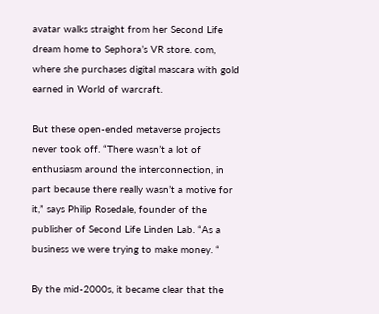avatar walks straight from her Second Life dream home to Sephora’s VR store. com, where she purchases digital mascara with gold earned in World of warcraft.

But these open-ended metaverse projects never took off. “There wasn’t a lot of enthusiasm around the interconnection, in part because there really wasn’t a motive for it,” says Philip Rosedale, founder of the publisher of Second Life Linden Lab. “As a business we were trying to make money. “

By the mid-2000s, it became clear that the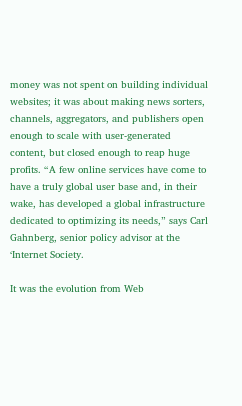money was not spent on building individual websites; it was about making news sorters, channels, aggregators, and publishers open enough to scale with user-generated content, but closed enough to reap huge profits. “A few online services have come to have a truly global user base and, in their wake, has developed a global infrastructure dedicated to optimizing its needs,” says Carl Gahnberg, senior policy advisor at the ‘Internet Society.

It was the evolution from Web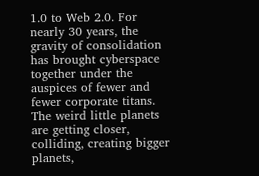1.0 to Web 2.0. For nearly 30 years, the gravity of consolidation has brought cyberspace together under the auspices of fewer and fewer corporate titans. The weird little planets are getting closer, colliding, creating bigger planets,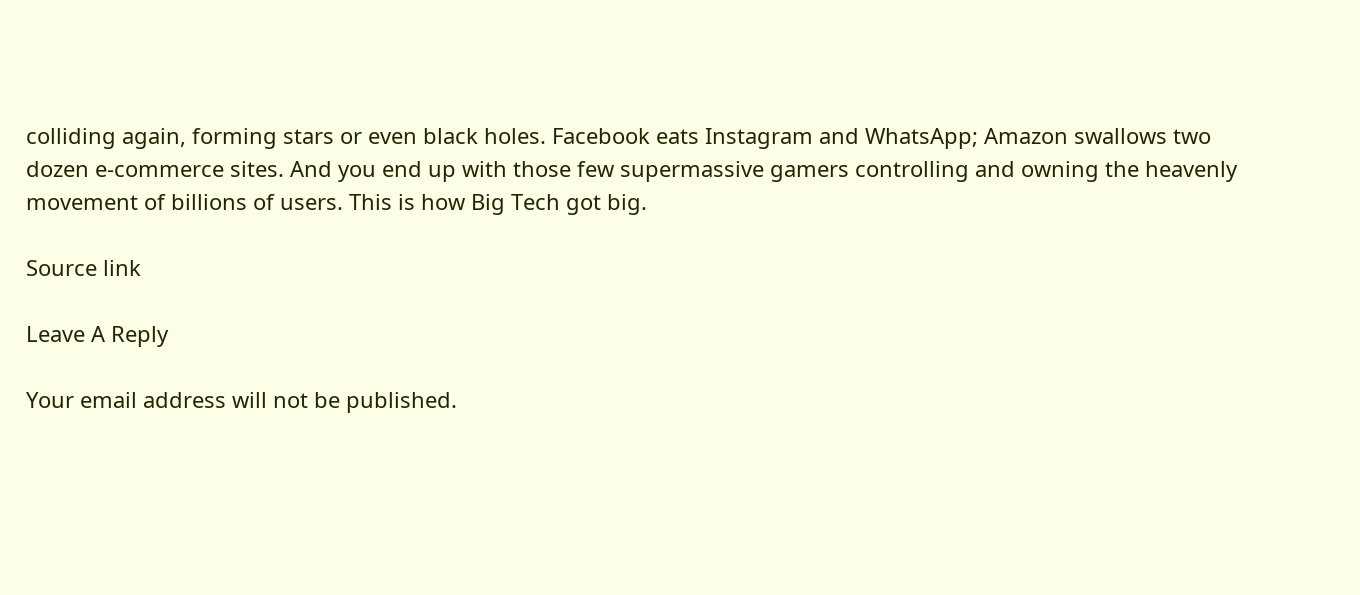colliding again, forming stars or even black holes. Facebook eats Instagram and WhatsApp; Amazon swallows two dozen e-commerce sites. And you end up with those few supermassive gamers controlling and owning the heavenly movement of billions of users. This is how Big Tech got big.

Source link

Leave A Reply

Your email address will not be published.